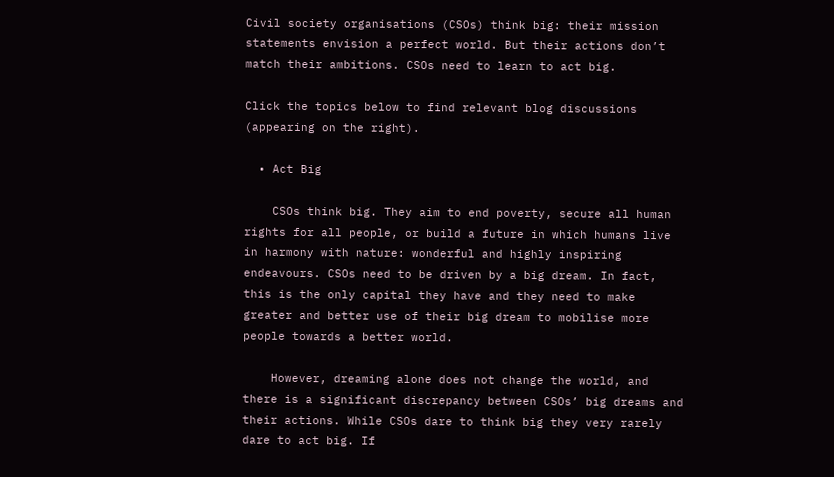Civil society organisations (CSOs) think big: their mission statements envision a perfect world. But their actions don’t match their ambitions. CSOs need to learn to act big.

Click the topics below to find relevant blog discussions (appearing on the right).

  • Act Big

    CSOs think big. They aim to end poverty, secure all human rights for all people, or build a future in which humans live in harmony with nature: wonderful and highly inspiring endeavours. CSOs need to be driven by a big dream. In fact, this is the only capital they have and they need to make greater and better use of their big dream to mobilise more people towards a better world.

    However, dreaming alone does not change the world, and there is a significant discrepancy between CSOs’ big dreams and their actions. While CSOs dare to think big they very rarely dare to act big. If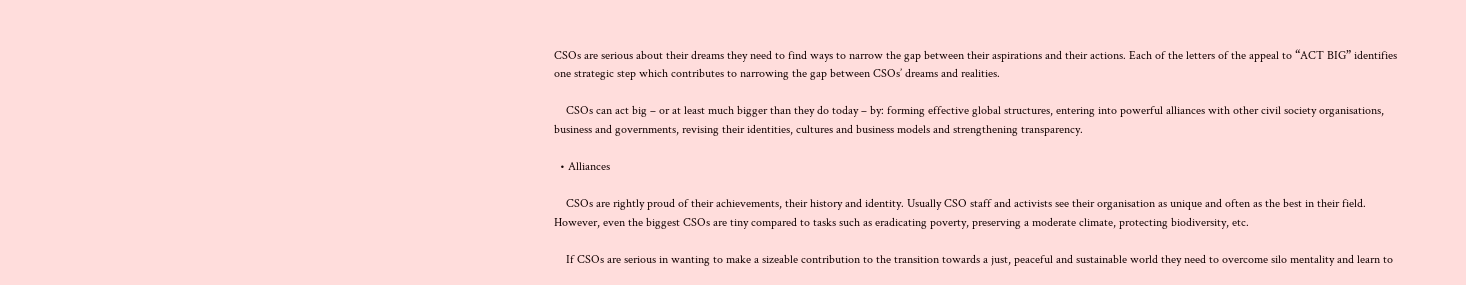CSOs are serious about their dreams they need to find ways to narrow the gap between their aspirations and their actions. Each of the letters of the appeal to “ACT BIG” identifies one strategic step which contributes to narrowing the gap between CSOs’ dreams and realities.

    CSOs can act big – or at least much bigger than they do today – by: forming effective global structures, entering into powerful alliances with other civil society organisations, business and governments, revising their identities, cultures and business models and strengthening transparency.

  • Alliances

    CSOs are rightly proud of their achievements, their history and identity. Usually CSO staff and activists see their organisation as unique and often as the best in their field. However, even the biggest CSOs are tiny compared to tasks such as eradicating poverty, preserving a moderate climate, protecting biodiversity, etc.

    If CSOs are serious in wanting to make a sizeable contribution to the transition towards a just, peaceful and sustainable world they need to overcome silo mentality and learn to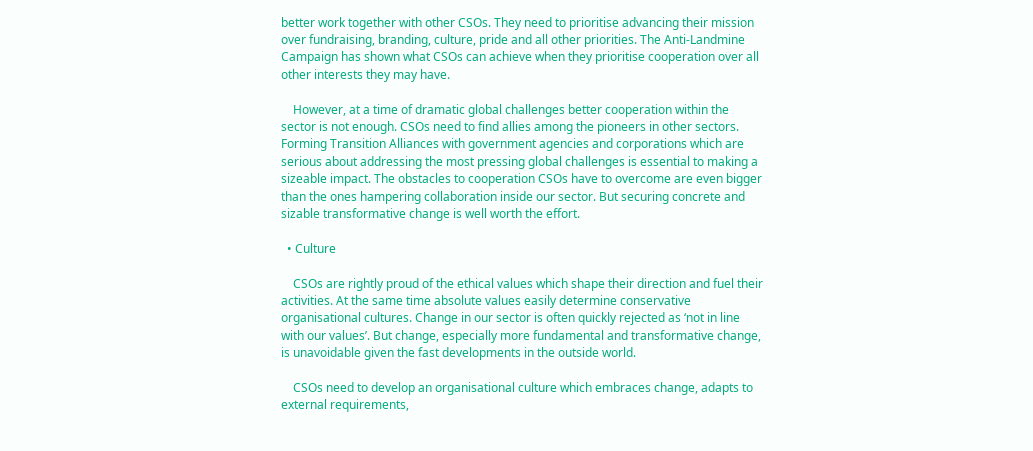better work together with other CSOs. They need to prioritise advancing their mission over fundraising, branding, culture, pride and all other priorities. The Anti-Landmine Campaign has shown what CSOs can achieve when they prioritise cooperation over all other interests they may have.

    However, at a time of dramatic global challenges better cooperation within the sector is not enough. CSOs need to find allies among the pioneers in other sectors. Forming Transition Alliances with government agencies and corporations which are serious about addressing the most pressing global challenges is essential to making a sizeable impact. The obstacles to cooperation CSOs have to overcome are even bigger than the ones hampering collaboration inside our sector. But securing concrete and sizable transformative change is well worth the effort.

  • Culture

    CSOs are rightly proud of the ethical values which shape their direction and fuel their activities. At the same time absolute values easily determine conservative organisational cultures. Change in our sector is often quickly rejected as ‘not in line with our values’. But change, especially more fundamental and transformative change, is unavoidable given the fast developments in the outside world.

    CSOs need to develop an organisational culture which embraces change, adapts to external requirements,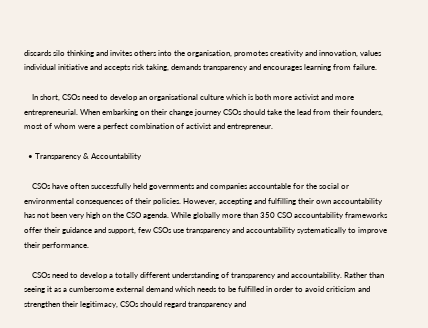discards silo thinking and invites others into the organisation, promotes creativity and innovation, values individual initiative and accepts risk taking, demands transparency and encourages learning from failure.

    In short, CSOs need to develop an organisational culture which is both more activist and more entrepreneurial. When embarking on their change journey CSOs should take the lead from their founders, most of whom were a perfect combination of activist and entrepreneur.

  • Transparency & Accountability

    CSOs have often successfully held governments and companies accountable for the social or environmental consequences of their policies. However, accepting and fulfilling their own accountability has not been very high on the CSO agenda. While globally more than 350 CSO accountability frameworks offer their guidance and support, few CSOs use transparency and accountability systematically to improve their performance.

    CSOs need to develop a totally different understanding of transparency and accountability. Rather than seeing it as a cumbersome external demand which needs to be fulfilled in order to avoid criticism and strengthen their legitimacy, CSOs should regard transparency and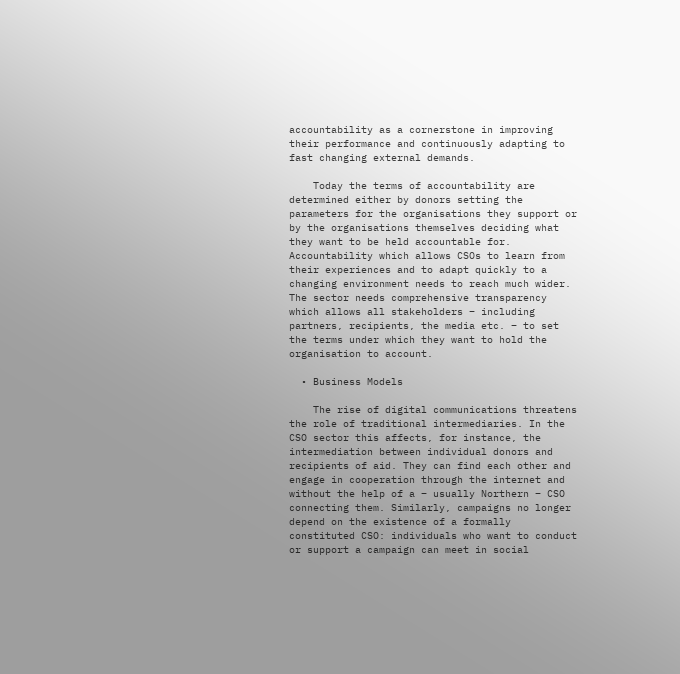accountability as a cornerstone in improving their performance and continuously adapting to fast changing external demands.

    Today the terms of accountability are determined either by donors setting the parameters for the organisations they support or by the organisations themselves deciding what they want to be held accountable for. Accountability which allows CSOs to learn from their experiences and to adapt quickly to a changing environment needs to reach much wider. The sector needs comprehensive transparency which allows all stakeholders – including partners, recipients, the media etc. – to set the terms under which they want to hold the organisation to account.

  • Business Models

    The rise of digital communications threatens the role of traditional intermediaries. In the CSO sector this affects, for instance, the intermediation between individual donors and recipients of aid. They can find each other and engage in cooperation through the internet and without the help of a – usually Northern – CSO connecting them. Similarly, campaigns no longer depend on the existence of a formally constituted CSO: individuals who want to conduct or support a campaign can meet in social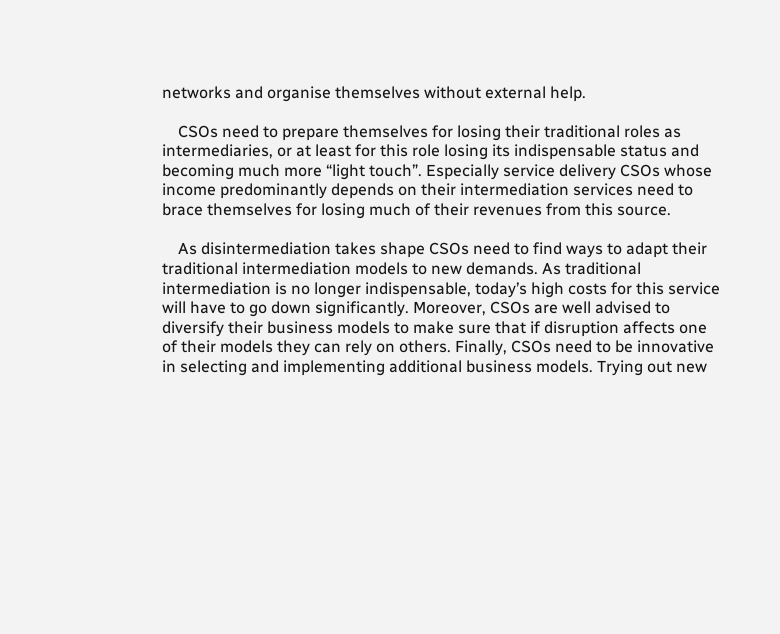networks and organise themselves without external help.

    CSOs need to prepare themselves for losing their traditional roles as intermediaries, or at least for this role losing its indispensable status and becoming much more “light touch”. Especially service delivery CSOs whose income predominantly depends on their intermediation services need to brace themselves for losing much of their revenues from this source.

    As disintermediation takes shape CSOs need to find ways to adapt their traditional intermediation models to new demands. As traditional intermediation is no longer indispensable, today’s high costs for this service will have to go down significantly. Moreover, CSOs are well advised to diversify their business models to make sure that if disruption affects one of their models they can rely on others. Finally, CSOs need to be innovative in selecting and implementing additional business models. Trying out new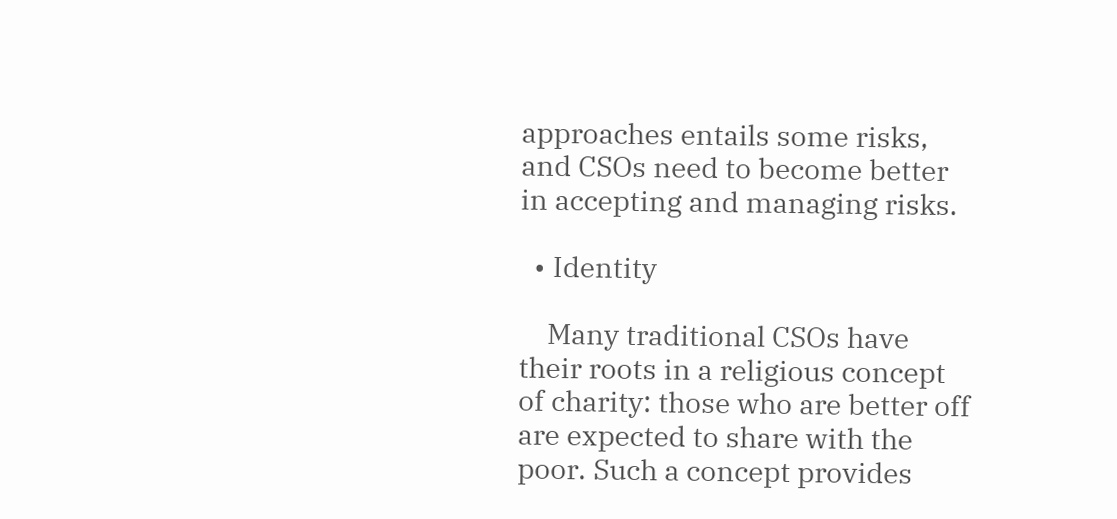approaches entails some risks, and CSOs need to become better in accepting and managing risks.

  • Identity

    Many traditional CSOs have their roots in a religious concept of charity: those who are better off are expected to share with the poor. Such a concept provides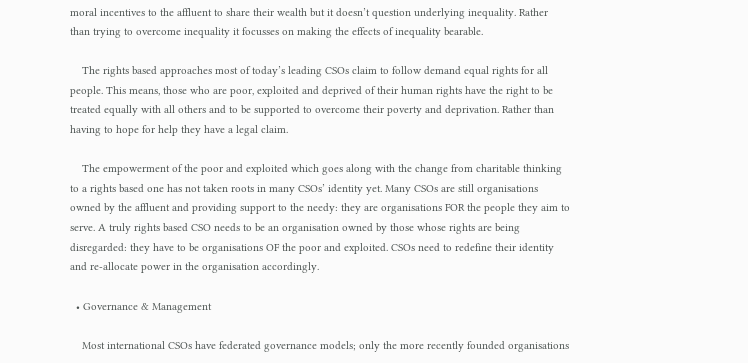moral incentives to the affluent to share their wealth but it doesn’t question underlying inequality. Rather than trying to overcome inequality it focusses on making the effects of inequality bearable.

    The rights based approaches most of today’s leading CSOs claim to follow demand equal rights for all people. This means, those who are poor, exploited and deprived of their human rights have the right to be treated equally with all others and to be supported to overcome their poverty and deprivation. Rather than having to hope for help they have a legal claim.

    The empowerment of the poor and exploited which goes along with the change from charitable thinking to a rights based one has not taken roots in many CSOs’ identity yet. Many CSOs are still organisations owned by the affluent and providing support to the needy: they are organisations FOR the people they aim to serve. A truly rights based CSO needs to be an organisation owned by those whose rights are being disregarded: they have to be organisations OF the poor and exploited. CSOs need to redefine their identity and re-allocate power in the organisation accordingly.

  • Governance & Management

    Most international CSOs have federated governance models; only the more recently founded organisations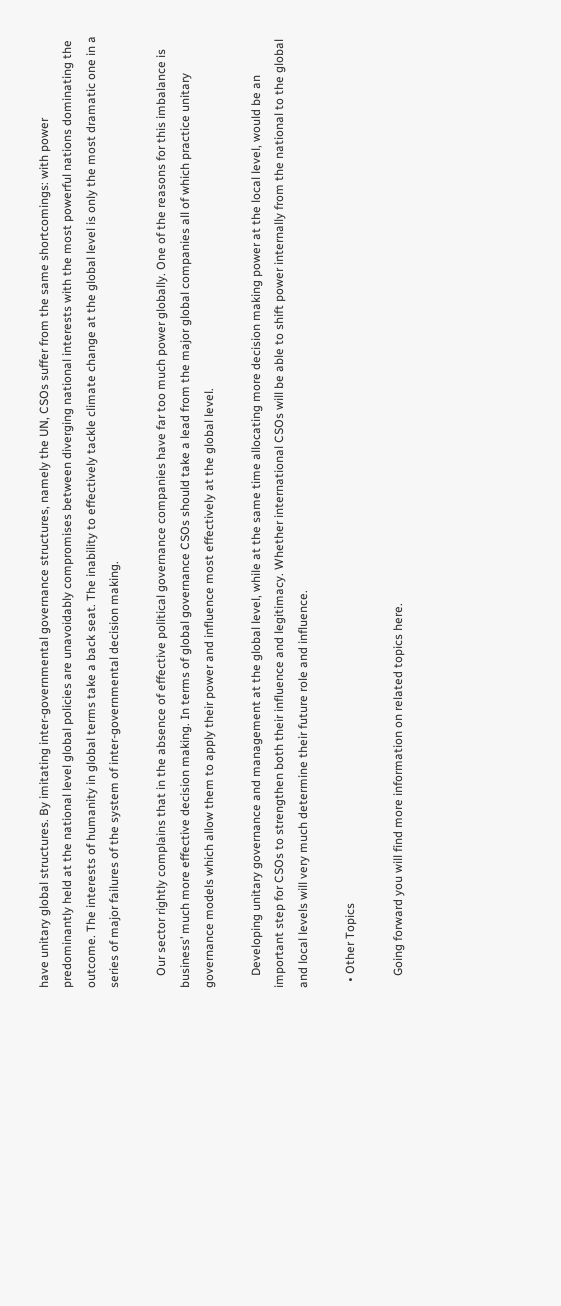have unitary global structures. By imitating inter-governmental governance structures, namely the UN, CSOs suffer from the same shortcomings: with power predominantly held at the national level global policies are unavoidably compromises between diverging national interests with the most powerful nations dominating the outcome. The interests of humanity in global terms take a back seat. The inability to effectively tackle climate change at the global level is only the most dramatic one in a series of major failures of the system of inter-governmental decision making.

    Our sector rightly complains that in the absence of effective political governance companies have far too much power globally. One of the reasons for this imbalance is business’ much more effective decision making. In terms of global governance CSOs should take a lead from the major global companies all of which practice unitary governance models which allow them to apply their power and influence most effectively at the global level.

    Developing unitary governance and management at the global level, while at the same time allocating more decision making power at the local level, would be an important step for CSOs to strengthen both their influence and legitimacy. Whether international CSOs will be able to shift power internally from the national to the global and local levels will very much determine their future role and influence.

  • Other Topics

    Going forward you will find more information on related topics here.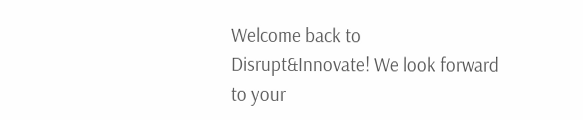Welcome back to Disrupt&Innovate! We look forward to your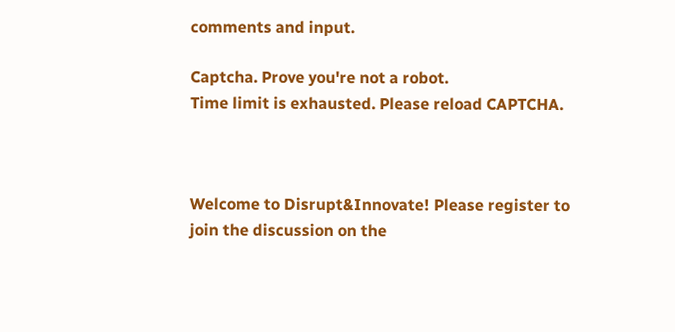comments and input.

Captcha. Prove you're not a robot.
Time limit is exhausted. Please reload CAPTCHA.



Welcome to Disrupt&Innovate! Please register to join the discussion on the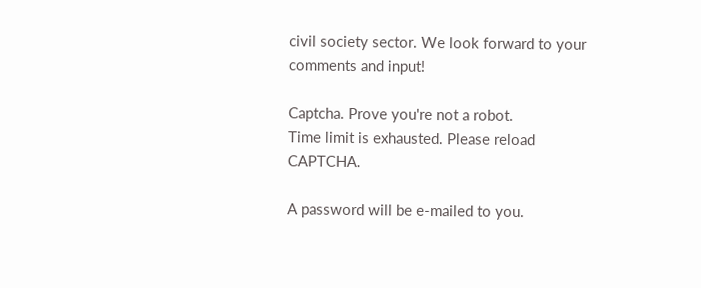civil society sector. We look forward to your comments and input!

Captcha. Prove you're not a robot.
Time limit is exhausted. Please reload CAPTCHA.

A password will be e-mailed to you.